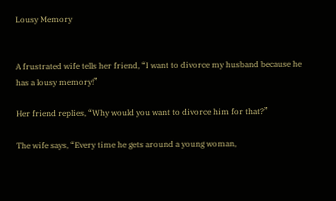Lousy Memory


A frustrated wife tells her friend, “I want to divorce my husband because he has a lousy memory!”

Her friend replies, “Why would you want to divorce him for that?”

The wife says, “Every time he gets around a young woman,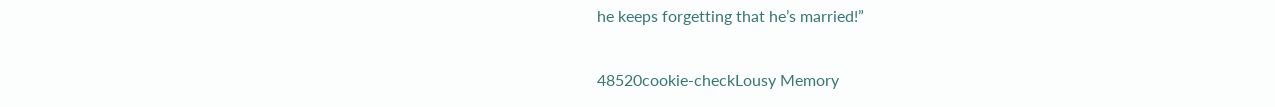he keeps forgetting that he’s married!”

48520cookie-checkLousy Memory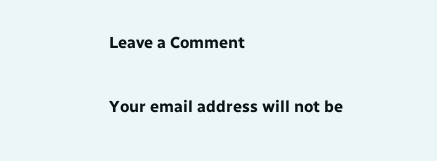Leave a Comment

Your email address will not be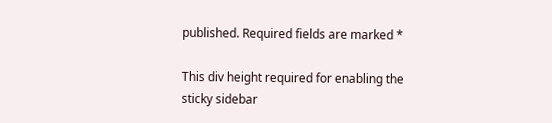published. Required fields are marked *

This div height required for enabling the sticky sidebar